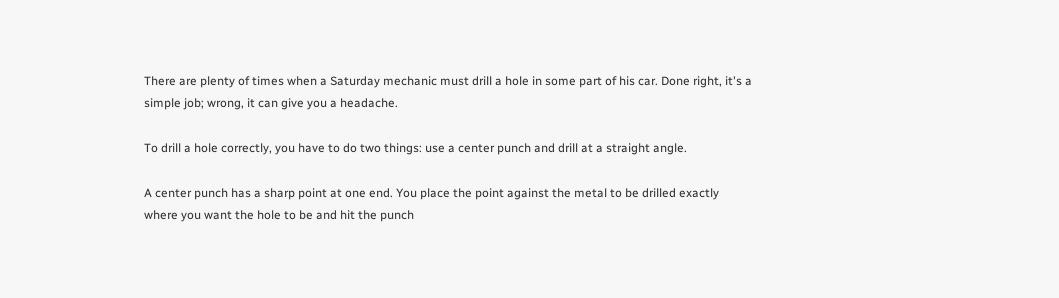There are plenty of times when a Saturday mechanic must drill a hole in some part of his car. Done right, it's a simple job; wrong, it can give you a headache.

To drill a hole correctly, you have to do two things: use a center punch and drill at a straight angle.

A center punch has a sharp point at one end. You place the point against the metal to be drilled exactly where you want the hole to be and hit the punch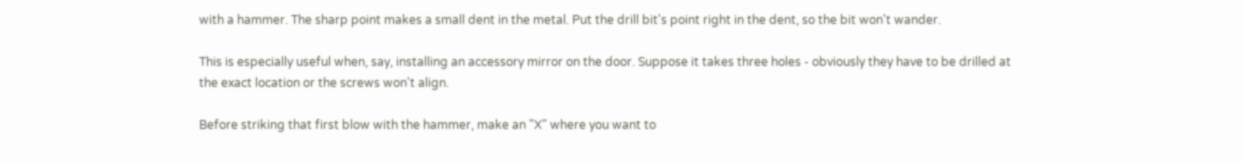with a hammer. The sharp point makes a small dent in the metal. Put the drill bit's point right in the dent, so the bit won't wander.

This is especially useful when, say, installing an accessory mirror on the door. Suppose it takes three holes - obviously they have to be drilled at the exact location or the screws won't align.

Before striking that first blow with the hammer, make an "X" where you want to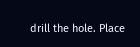drill the hole. Place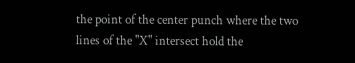the point of the center punch where the two lines of the "X" intersect hold the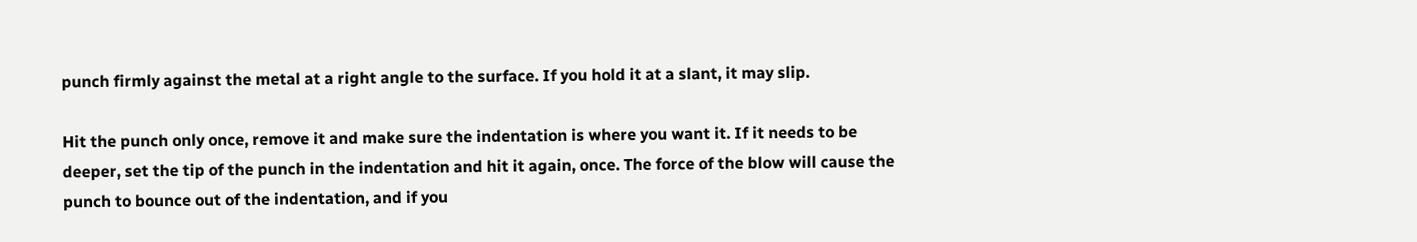punch firmly against the metal at a right angle to the surface. If you hold it at a slant, it may slip.

Hit the punch only once, remove it and make sure the indentation is where you want it. If it needs to be deeper, set the tip of the punch in the indentation and hit it again, once. The force of the blow will cause the punch to bounce out of the indentation, and if you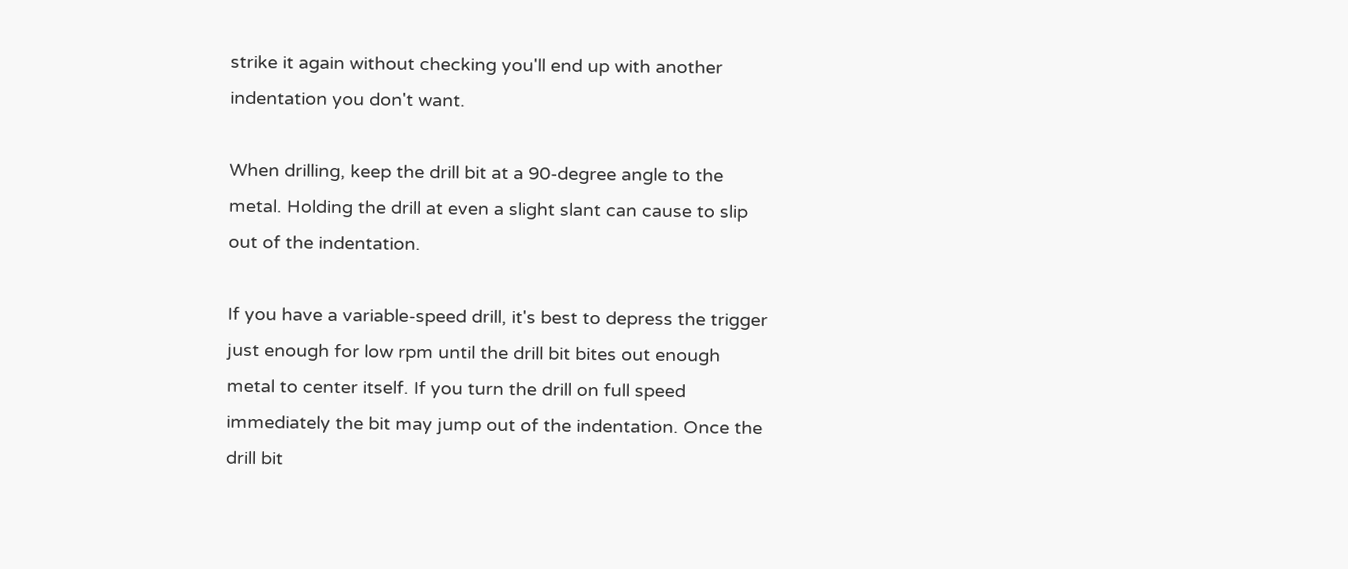strike it again without checking you'll end up with another indentation you don't want.

When drilling, keep the drill bit at a 90-degree angle to the metal. Holding the drill at even a slight slant can cause to slip out of the indentation.

If you have a variable-speed drill, it's best to depress the trigger just enough for low rpm until the drill bit bites out enough metal to center itself. If you turn the drill on full speed immediately the bit may jump out of the indentation. Once the drill bit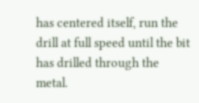has centered itself, run the drill at full speed until the bit has drilled through the metal.